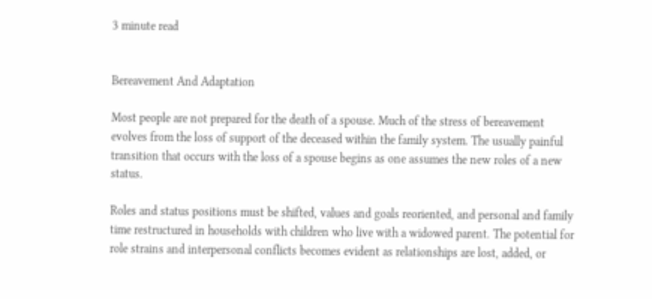3 minute read


Bereavement And Adaptation

Most people are not prepared for the death of a spouse. Much of the stress of bereavement evolves from the loss of support of the deceased within the family system. The usually painful transition that occurs with the loss of a spouse begins as one assumes the new roles of a new status.

Roles and status positions must be shifted, values and goals reoriented, and personal and family time restructured in households with children who live with a widowed parent. The potential for role strains and interpersonal conflicts becomes evident as relationships are lost, added, or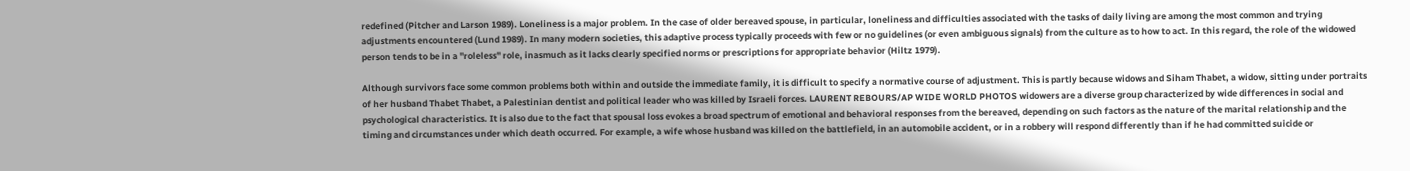redefined (Pitcher and Larson 1989). Loneliness is a major problem. In the case of older bereaved spouse, in particular, loneliness and difficulties associated with the tasks of daily living are among the most common and trying adjustments encountered (Lund 1989). In many modern societies, this adaptive process typically proceeds with few or no guidelines (or even ambiguous signals) from the culture as to how to act. In this regard, the role of the widowed person tends to be in a "roleless" role, inasmuch as it lacks clearly specified norms or prescriptions for appropriate behavior (Hiltz 1979).

Although survivors face some common problems both within and outside the immediate family, it is difficult to specify a normative course of adjustment. This is partly because widows and Siham Thabet, a widow, sitting under portraits of her husband Thabet Thabet, a Palestinian dentist and political leader who was killed by Israeli forces. LAURENT REBOURS/AP WIDE WORLD PHOTOS widowers are a diverse group characterized by wide differences in social and psychological characteristics. It is also due to the fact that spousal loss evokes a broad spectrum of emotional and behavioral responses from the bereaved, depending on such factors as the nature of the marital relationship and the timing and circumstances under which death occurred. For example, a wife whose husband was killed on the battlefield, in an automobile accident, or in a robbery will respond differently than if he had committed suicide or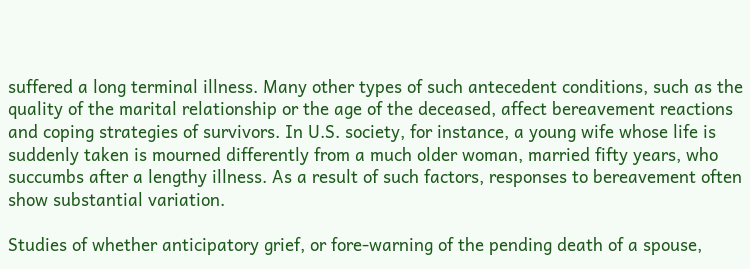suffered a long terminal illness. Many other types of such antecedent conditions, such as the quality of the marital relationship or the age of the deceased, affect bereavement reactions and coping strategies of survivors. In U.S. society, for instance, a young wife whose life is suddenly taken is mourned differently from a much older woman, married fifty years, who succumbs after a lengthy illness. As a result of such factors, responses to bereavement often show substantial variation.

Studies of whether anticipatory grief, or fore-warning of the pending death of a spouse,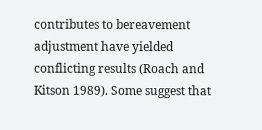contributes to bereavement adjustment have yielded conflicting results (Roach and Kitson 1989). Some suggest that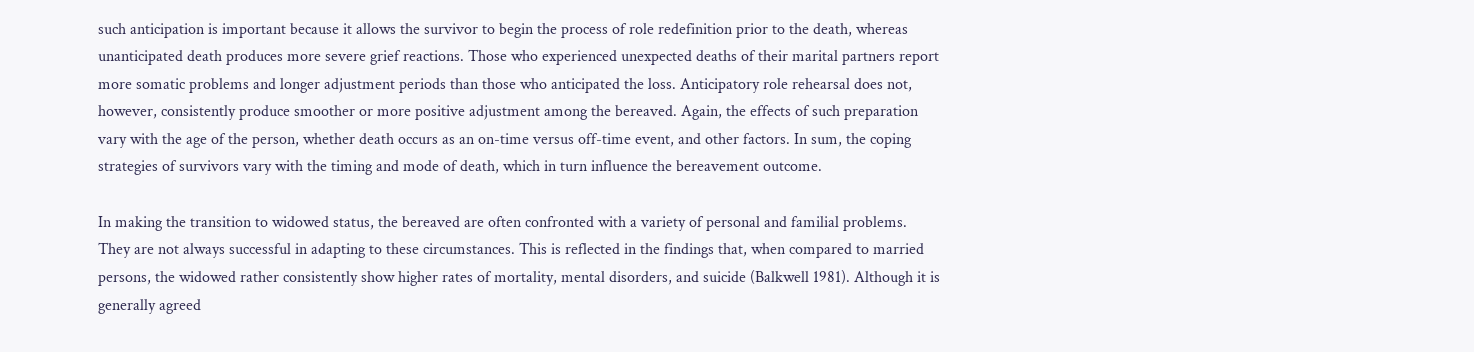such anticipation is important because it allows the survivor to begin the process of role redefinition prior to the death, whereas unanticipated death produces more severe grief reactions. Those who experienced unexpected deaths of their marital partners report more somatic problems and longer adjustment periods than those who anticipated the loss. Anticipatory role rehearsal does not, however, consistently produce smoother or more positive adjustment among the bereaved. Again, the effects of such preparation vary with the age of the person, whether death occurs as an on-time versus off-time event, and other factors. In sum, the coping strategies of survivors vary with the timing and mode of death, which in turn influence the bereavement outcome.

In making the transition to widowed status, the bereaved are often confronted with a variety of personal and familial problems. They are not always successful in adapting to these circumstances. This is reflected in the findings that, when compared to married persons, the widowed rather consistently show higher rates of mortality, mental disorders, and suicide (Balkwell 1981). Although it is generally agreed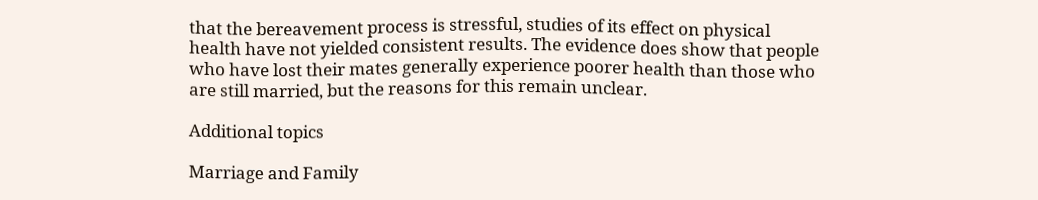that the bereavement process is stressful, studies of its effect on physical health have not yielded consistent results. The evidence does show that people who have lost their mates generally experience poorer health than those who are still married, but the reasons for this remain unclear.

Additional topics

Marriage and Family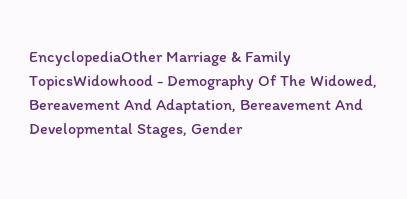EncyclopediaOther Marriage & Family TopicsWidowhood - Demography Of The Widowed, Bereavement And Adaptation, Bereavement And Developmental Stages, Gender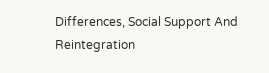Differences, Social Support And Reintegration